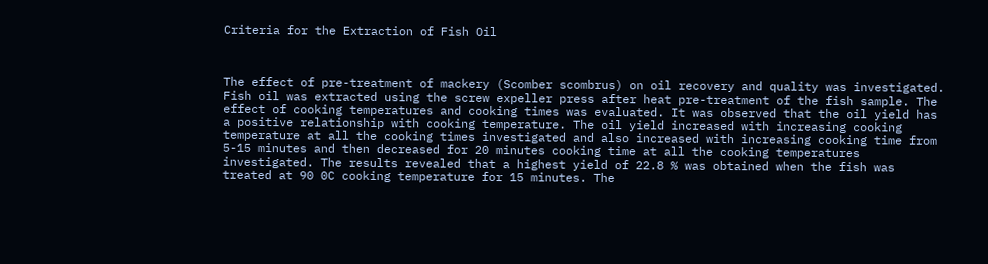Criteria for the Extraction of Fish Oil



The effect of pre-treatment of mackery (Scomber scombrus) on oil recovery and quality was investigated. Fish oil was extracted using the screw expeller press after heat pre-treatment of the fish sample. The effect of cooking temperatures and cooking times was evaluated. It was observed that the oil yield has a positive relationship with cooking temperature. The oil yield increased with increasing cooking temperature at all the cooking times investigated and also increased with increasing cooking time from 5-15 minutes and then decreased for 20 minutes cooking time at all the cooking temperatures investigated. The results revealed that a highest yield of 22.8 % was obtained when the fish was treated at 90 0C cooking temperature for 15 minutes. The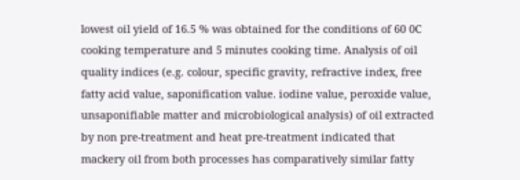lowest oil yield of 16.5 % was obtained for the conditions of 60 0C cooking temperature and 5 minutes cooking time. Analysis of oil quality indices (e.g. colour, specific gravity, refractive index, free fatty acid value, saponification value. iodine value, peroxide value, unsaponifiable matter and microbiological analysis) of oil extracted by non pre-treatment and heat pre-treatment indicated that mackery oil from both processes has comparatively similar fatty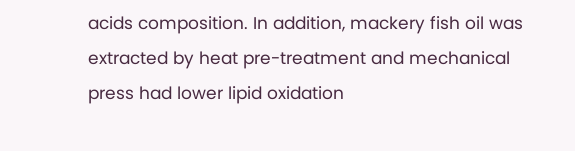acids composition. In addition, mackery fish oil was extracted by heat pre-treatment and mechanical press had lower lipid oxidation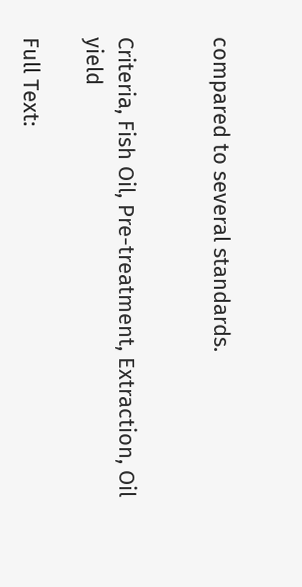compared to several standards.


Criteria, Fish Oil, Pre-treatment, Extraction, Oil yield

Full Text: